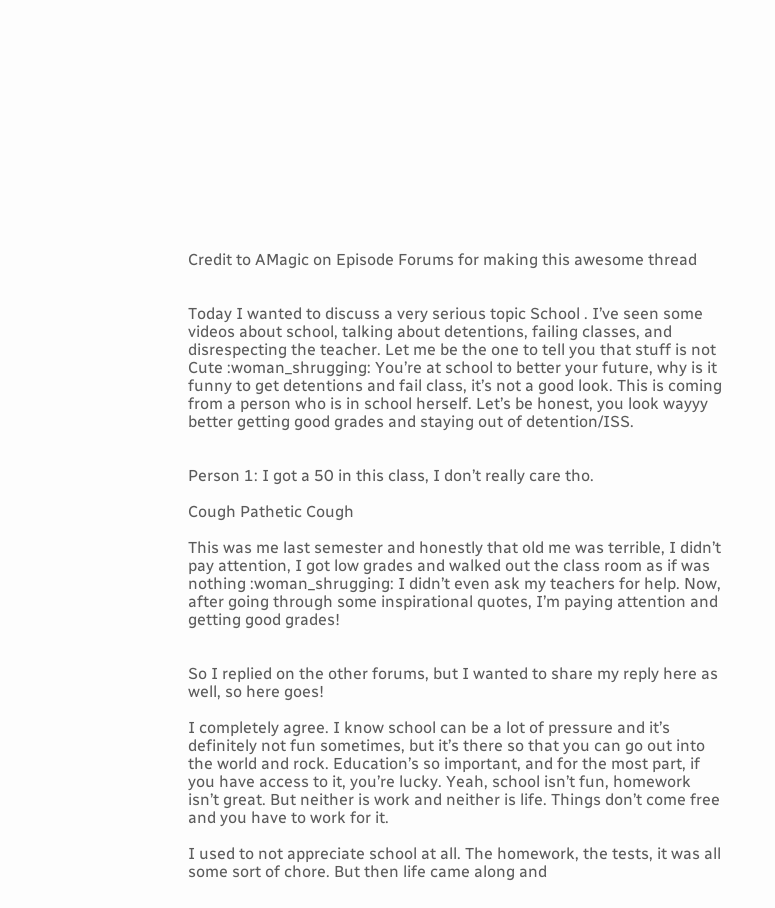Credit to AMagic on Episode Forums for making this awesome thread


Today I wanted to discuss a very serious topic School . I’ve seen some videos about school, talking about detentions, failing classes, and disrespecting the teacher. Let me be the one to tell you that stuff is not Cute :woman_shrugging: You’re at school to better your future, why is it funny to get detentions and fail class, it’s not a good look. This is coming from a person who is in school herself. Let’s be honest, you look wayyy better getting good grades and staying out of detention/ISS.


Person 1: I got a 50 in this class, I don’t really care tho.

Cough Pathetic Cough

This was me last semester and honestly that old me was terrible, I didn’t pay attention, I got low grades and walked out the class room as if was nothing :woman_shrugging: I didn’t even ask my teachers for help. Now, after going through some inspirational quotes, I’m paying attention and getting good grades!


So I replied on the other forums, but I wanted to share my reply here as well, so here goes!

I completely agree. I know school can be a lot of pressure and it’s definitely not fun sometimes, but it’s there so that you can go out into the world and rock. Education’s so important, and for the most part, if you have access to it, you’re lucky. Yeah, school isn’t fun, homework isn’t great. But neither is work and neither is life. Things don’t come free and you have to work for it.

I used to not appreciate school at all. The homework, the tests, it was all some sort of chore. But then life came along and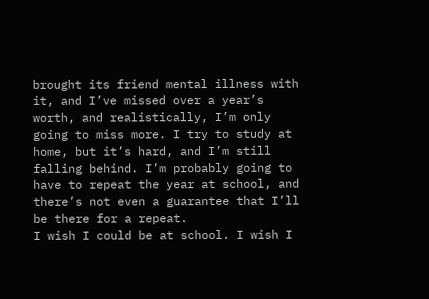brought its friend mental illness with it, and I’ve missed over a year’s worth, and realistically, I’m only going to miss more. I try to study at home, but it’s hard, and I’m still falling behind. I’m probably going to have to repeat the year at school, and there’s not even a guarantee that I’ll be there for a repeat.
I wish I could be at school. I wish I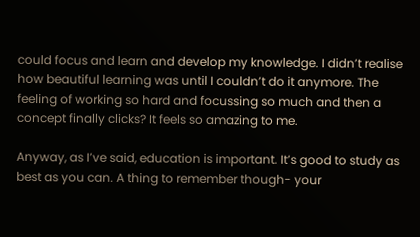could focus and learn and develop my knowledge. I didn’t realise how beautiful learning was until I couldn’t do it anymore. The feeling of working so hard and focussing so much and then a concept finally clicks? It feels so amazing to me.

Anyway, as I’ve said, education is important. It’s good to study as best as you can. A thing to remember though- your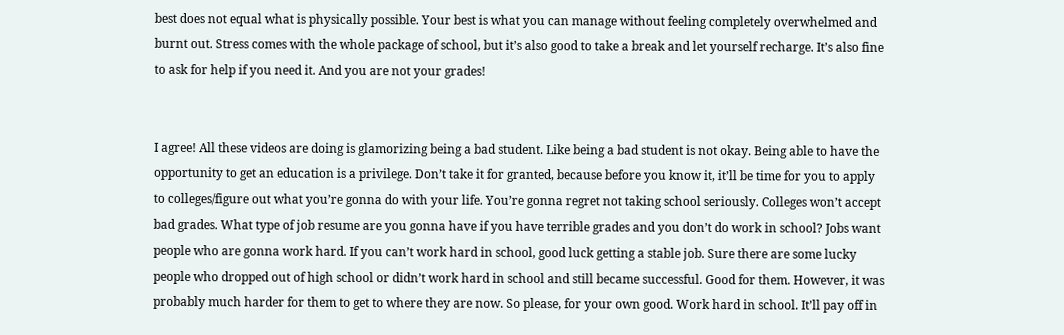best does not equal what is physically possible. Your best is what you can manage without feeling completely overwhelmed and burnt out. Stress comes with the whole package of school, but it’s also good to take a break and let yourself recharge. It’s also fine to ask for help if you need it. And you are not your grades!


I agree! All these videos are doing is glamorizing being a bad student. Like being a bad student is not okay. Being able to have the opportunity to get an education is a privilege. Don’t take it for granted, because before you know it, it’ll be time for you to apply to colleges/figure out what you’re gonna do with your life. You’re gonna regret not taking school seriously. Colleges won’t accept bad grades. What type of job resume are you gonna have if you have terrible grades and you don’t do work in school? Jobs want people who are gonna work hard. If you can’t work hard in school, good luck getting a stable job. Sure there are some lucky people who dropped out of high school or didn’t work hard in school and still became successful. Good for them. However, it was probably much harder for them to get to where they are now. So please, for your own good. Work hard in school. It’ll pay off in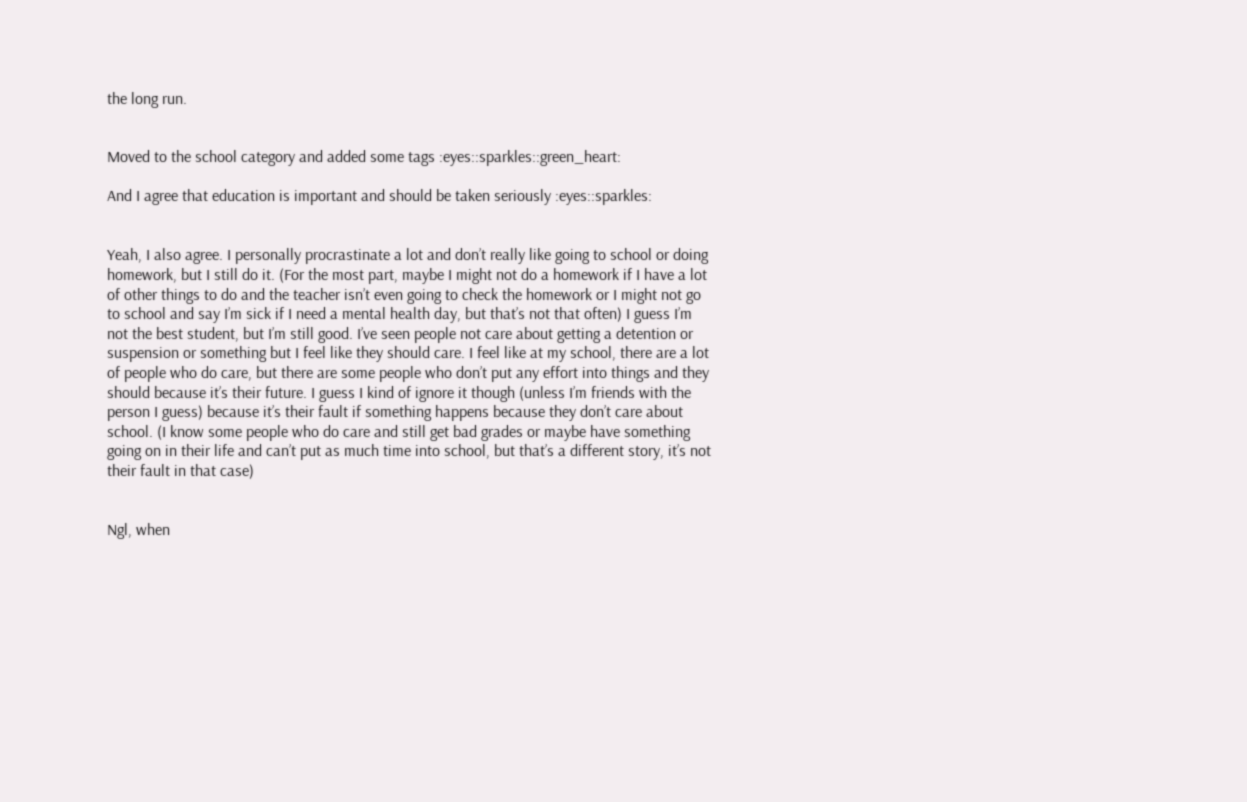the long run.


Moved to the school category and added some tags :eyes::sparkles::green_heart:

And I agree that education is important and should be taken seriously :eyes::sparkles:


Yeah, I also agree. I personally procrastinate a lot and don’t really like going to school or doing homework, but I still do it. (For the most part, maybe I might not do a homework if I have a lot of other things to do and the teacher isn’t even going to check the homework or I might not go to school and say I’m sick if I need a mental health day, but that’s not that often) I guess I’m not the best student, but I’m still good. I’ve seen people not care about getting a detention or suspension or something but I feel like they should care. I feel like at my school, there are a lot of people who do care, but there are some people who don’t put any effort into things and they should because it’s their future. I guess I kind of ignore it though (unless I’m friends with the person I guess) because it’s their fault if something happens because they don’t care about school. (I know some people who do care and still get bad grades or maybe have something going on in their life and can’t put as much time into school, but that’s a different story, it’s not their fault in that case)


Ngl, when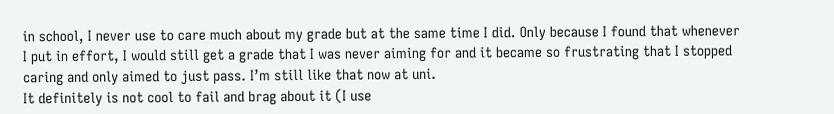in school, I never use to care much about my grade but at the same time I did. Only because I found that whenever I put in effort, I would still get a grade that I was never aiming for and it became so frustrating that I stopped caring and only aimed to just pass. I’m still like that now at uni.
It definitely is not cool to fail and brag about it (I use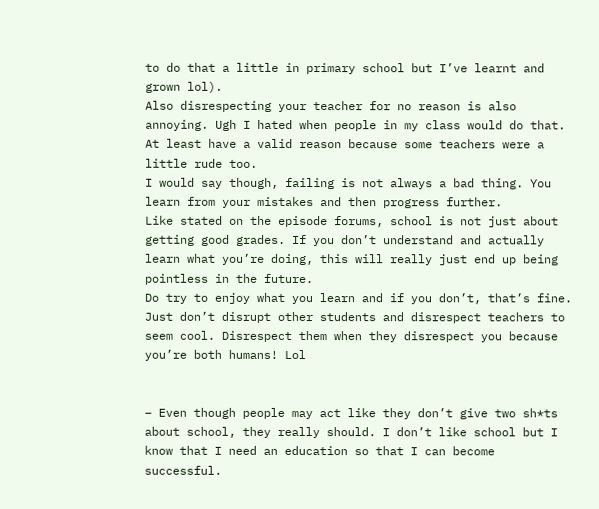to do that a little in primary school but I’ve learnt and grown lol).
Also disrespecting your teacher for no reason is also annoying. Ugh I hated when people in my class would do that. At least have a valid reason because some teachers were a little rude too.
I would say though, failing is not always a bad thing. You learn from your mistakes and then progress further.
Like stated on the episode forums, school is not just about getting good grades. If you don’t understand and actually learn what you’re doing, this will really just end up being pointless in the future.
Do try to enjoy what you learn and if you don’t, that’s fine. Just don’t disrupt other students and disrespect teachers to seem cool. Disrespect them when they disrespect you because you’re both humans! Lol


– Even though people may act like they don’t give two sh*ts about school, they really should. I don’t like school but I know that I need an education so that I can become successful.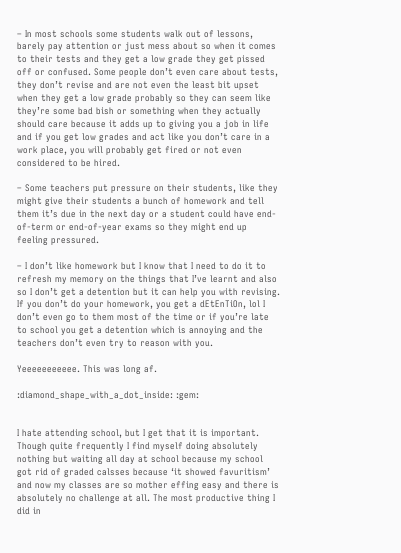– In most schools some students walk out of lessons, barely pay attention or just mess about so when it comes to their tests and they get a low grade they get pissed off or confused. Some people don’t even care about tests, they don’t revise and are not even the least bit upset when they get a low grade probably so they can seem like they’re some bad bish or something when they actually should care because it adds up to giving you a job in life and if you get low grades and act like you don’t care in a work place, you will probably get fired or not even considered to be hired.

– Some teachers put pressure on their students, like they might give their students a bunch of homework and tell them it’s due in the next day or a student could have end-of-term or end-of-year exams so they might end up feeling pressured.

– I don’t like homework but I know that I need to do it to refresh my memory on the things that I’ve learnt and also so I don’t get a detention but it can help you with revising. If you don’t do your homework, you get a dEtEnTiOn, lol I don’t even go to them most of the time or if you’re late to school you get a detention which is annoying and the teachers don’t even try to reason with you.

Yeeeeeeeeeee. This was long af.

:diamond_shape_with_a_dot_inside: :gem:


I hate attending school, but I get that it is important. Though quite frequently I find myself doing absolutely nothing but waiting all day at school because my school got rid of graded calsses because ‘it showed favuritism’ and now my classes are so mother effing easy and there is absolutely no challenge at all. The most productive thing I did in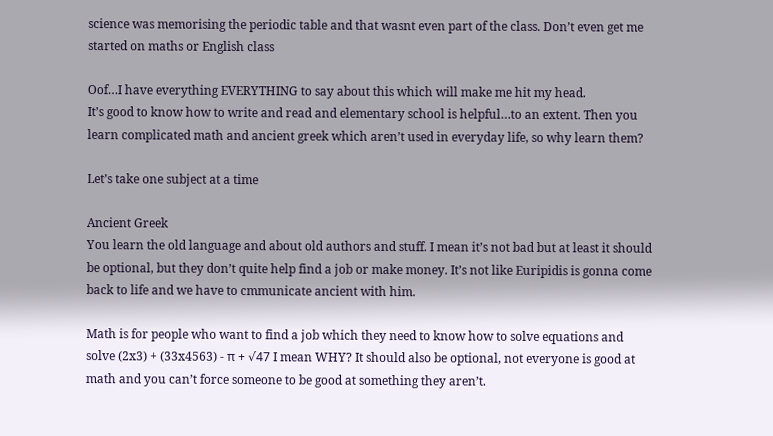science was memorising the periodic table and that wasnt even part of the class. Don’t even get me started on maths or English class

Oof…I have everything EVERYTHING to say about this which will make me hit my head.
It’s good to know how to write and read and elementary school is helpful…to an extent. Then you learn complicated math and ancient greek which aren’t used in everyday life, so why learn them?

Let’s take one subject at a time

Ancient Greek
You learn the old language and about old authors and stuff. I mean it’s not bad but at least it should be optional, but they don’t quite help find a job or make money. It’s not like Euripidis is gonna come back to life and we have to cmmunicate ancient with him.

Math is for people who want to find a job which they need to know how to solve equations and solve (2x3) + (33x4563) - π + √47 I mean WHY? It should also be optional, not everyone is good at math and you can’t force someone to be good at something they aren’t.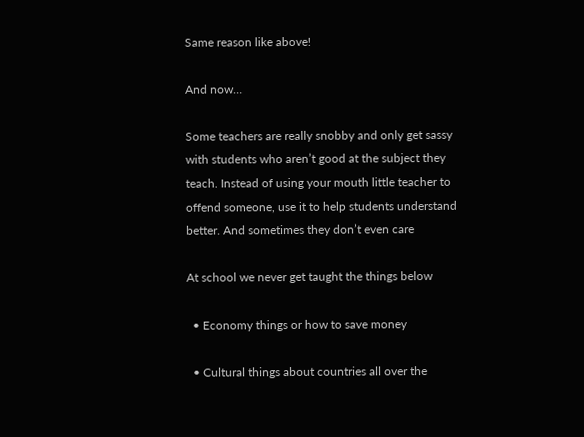Same reason like above!

And now…

Some teachers are really snobby and only get sassy with students who aren’t good at the subject they teach. Instead of using your mouth little teacher to offend someone, use it to help students understand better. And sometimes they don’t even care

At school we never get taught the things below

  • Economy things or how to save money

  • Cultural things about countries all over the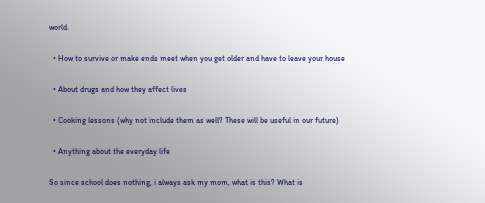world.

  • How to survive or make ends meet when you get older and have to leave your house

  • About drugs and how they affect lives

  • Cooking lessons (why not include them as well? These will be useful in our future)

  • Anything about the everyday life

So since school does nothing, i always ask my mom, what is this? What is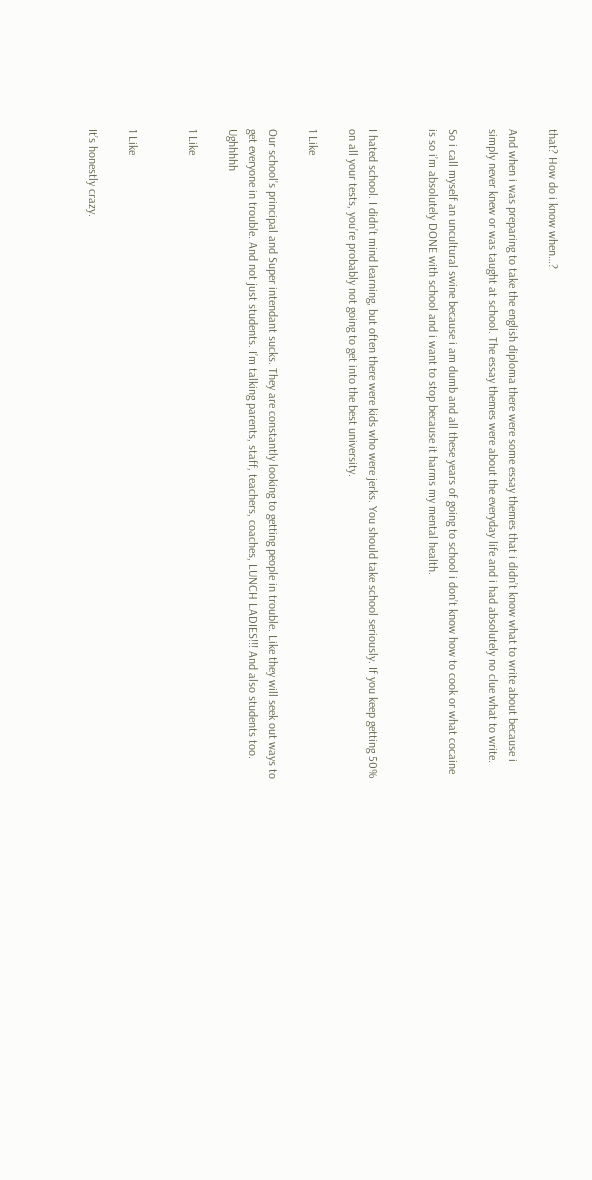that? How do i know when…?

And when i was preparing to take the english diploma there were some essay themes that i didn’t know what to write about because i simply never knew or was taught at school. The essay themes were about the everyday life and i had absolutely no clue what to write.

So i call myself an uncultural swine because i am dumb and all these years of going to school i don’t know how to cook or what cocaine is so i’m absolutely DONE with school and i want to stop because it harms my mental health.


I hated school. I didn’t mind learning, but often there were kids who were jerks. You should take school seriously. If you keep getting 50% on all your tests, you’re probably not going to get into the best university.

1 Like

Our school’s principal and Super intendant sucks. They are constantly looking to getting people in trouble. Like they will seek out ways to get everyone in trouble. And not just students. I’m talking parents, staff, teachers, coaches, LUNCH LADIES!!! And also students too. Ughhhhh

1 Like


1 Like

It’s honestly crazy.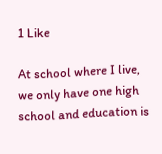1 Like

At school where I live, we only have one high school and education is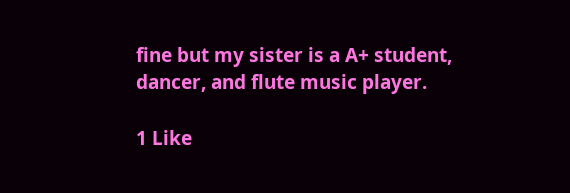fine but my sister is a A+ student, dancer, and flute music player.

1 Like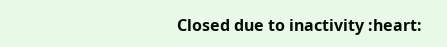Closed due to inactivity :heart: